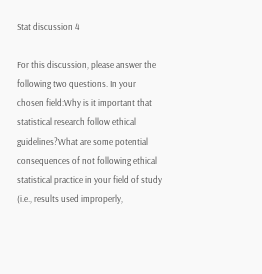Stat discussion 4

For this discussion, please answer the following two questions. In your chosen field:Why is it important that statistical research follow ethical guidelines?What are some potential consequences of not following ethical statistical practice in your field of study (i.e., results used improperly,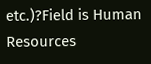etc.)?Field is Human Resources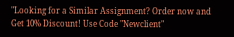"Looking for a Similar Assignment? Order now and Get 10% Discount! Use Code "Newclient"